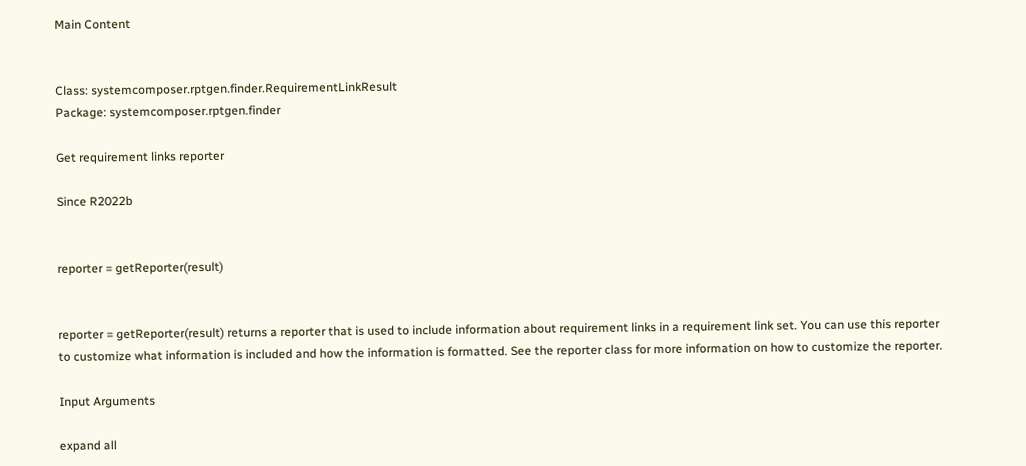Main Content


Class: systemcomposer.rptgen.finder.RequirementLinkResult
Package: systemcomposer.rptgen.finder

Get requirement links reporter

Since R2022b


reporter = getReporter(result)


reporter = getReporter(result) returns a reporter that is used to include information about requirement links in a requirement link set. You can use this reporter to customize what information is included and how the information is formatted. See the reporter class for more information on how to customize the reporter.

Input Arguments

expand all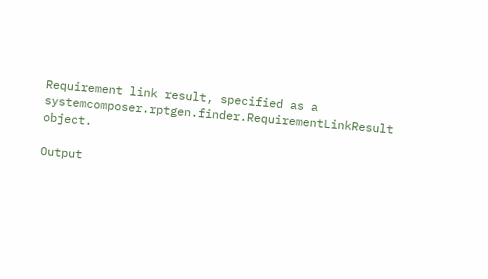Requirement link result, specified as a systemcomposer.rptgen.finder.RequirementLinkResult object.

Output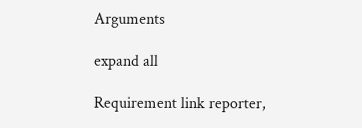Arguments

expand all

Requirement link reporter,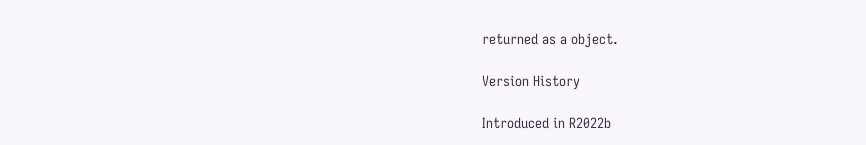returned as a object.

Version History

Introduced in R2022b